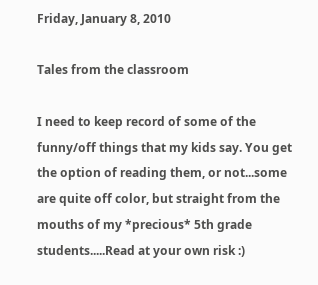Friday, January 8, 2010

Tales from the classroom

I need to keep record of some of the funny/off things that my kids say. You get the option of reading them, or not...some are quite off color, but straight from the mouths of my *precious* 5th grade students.....Read at your own risk :)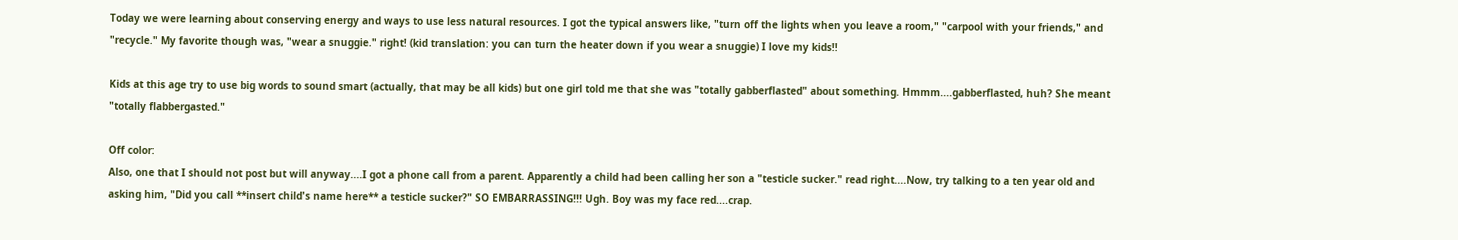Today we were learning about conserving energy and ways to use less natural resources. I got the typical answers like, "turn off the lights when you leave a room," "carpool with your friends," and "recycle." My favorite though was, "wear a snuggie." right! (kid translation: you can turn the heater down if you wear a snuggie) I love my kids!!

Kids at this age try to use big words to sound smart (actually, that may be all kids) but one girl told me that she was "totally gabberflasted" about something. Hmmm....gabberflasted, huh? She meant "totally flabbergasted."

Off color:
Also, one that I should not post but will anyway....I got a phone call from a parent. Apparently a child had been calling her son a "testicle sucker." read right....Now, try talking to a ten year old and asking him, "Did you call **insert child's name here** a testicle sucker?" SO EMBARRASSING!!! Ugh. Boy was my face red....crap.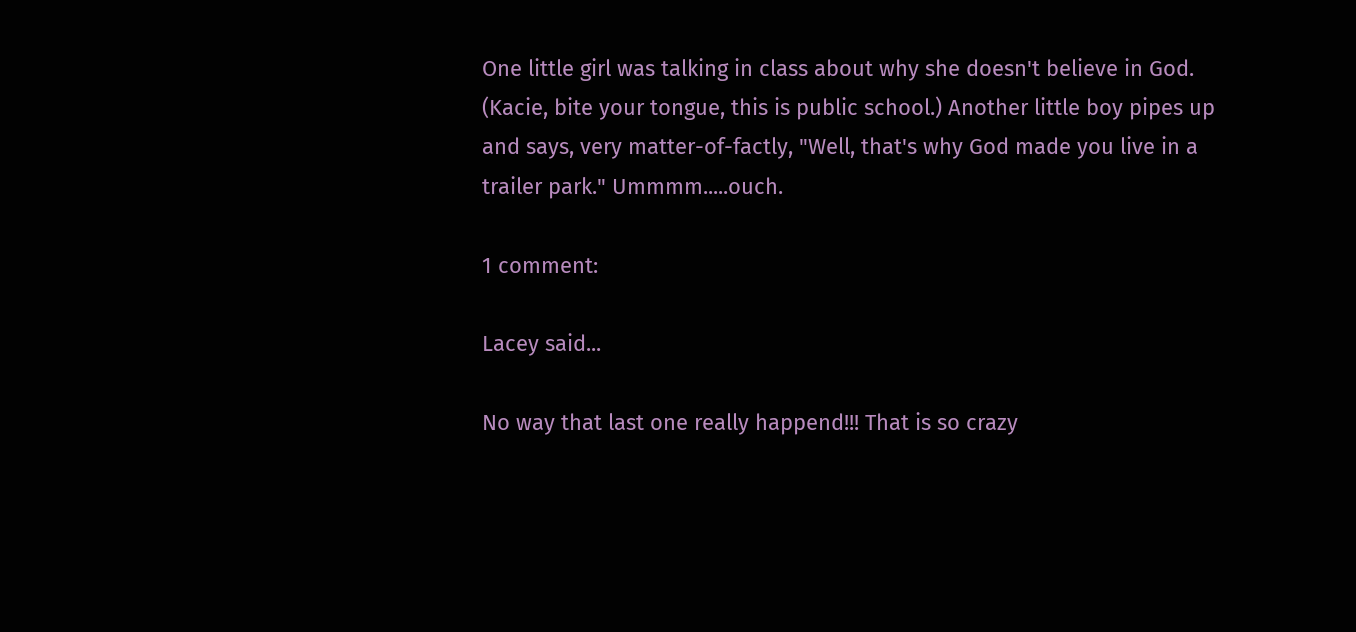One little girl was talking in class about why she doesn't believe in God. (Kacie, bite your tongue, this is public school.) Another little boy pipes up and says, very matter-of-factly, "Well, that's why God made you live in a trailer park." Ummmm.....ouch.

1 comment:

Lacey said...

No way that last one really happend!!! That is so crazy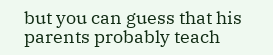but you can guess that his parents probably teach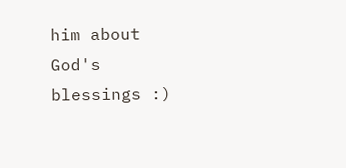him about God's blessings :)